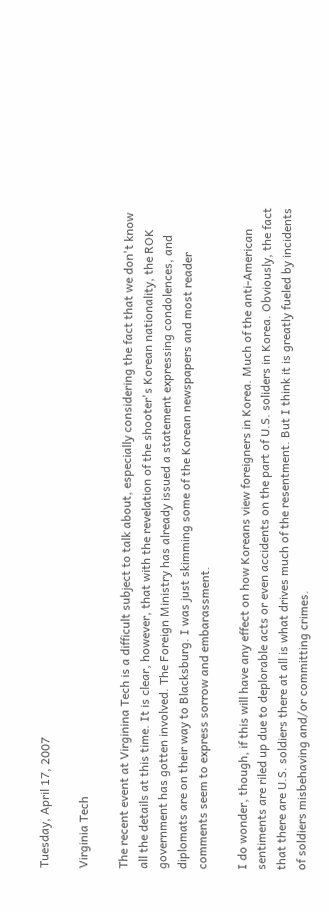Tuesday, April 17, 2007

Virginia Tech

The recent event at Virginina Tech is a difficult subject to talk about, especially considering the fact that we don't know all the details at this time. It is clear, however, that with the revelation of the shooter's Korean nationality, the ROK government has gotten involved. The Foreign Ministry has already issued a statement expressing condolences, and diplomats are on their way to Blacksburg. I was just skimming some of the Korean newspapers and most reader comments seem to express sorrow and embarassment.

I do wonder, though, if this will have any effect on how Koreans view foreigners in Korea. Much of the anti-American sentiments are riled up due to deplorable acts or even accidents on the part of U.S. soliders in Korea. Obviously, the fact that there are U.S. soldiers there at all is what drives much of the resentment. But I think it is greatly fueled by incidents of soldiers misbehaving and/or committing crimes.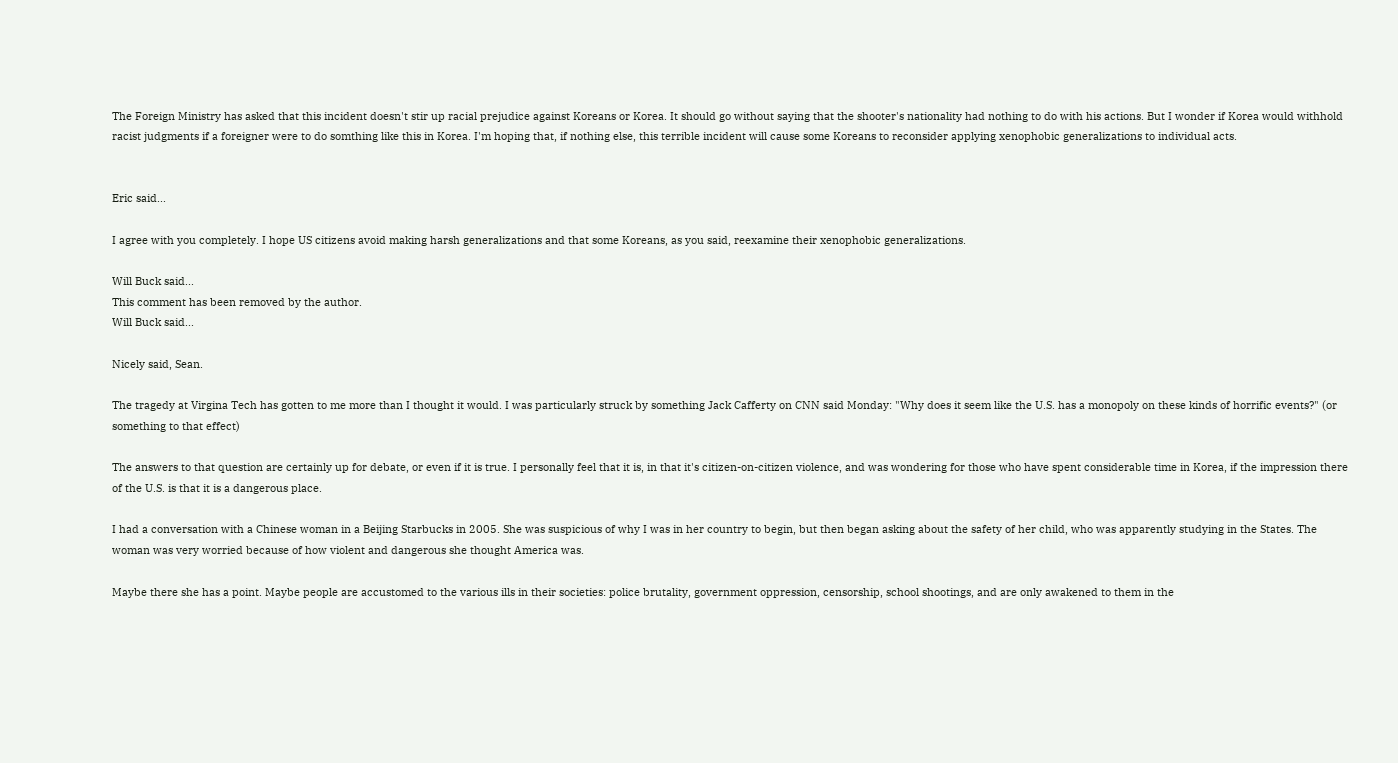The Foreign Ministry has asked that this incident doesn't stir up racial prejudice against Koreans or Korea. It should go without saying that the shooter's nationality had nothing to do with his actions. But I wonder if Korea would withhold racist judgments if a foreigner were to do somthing like this in Korea. I'm hoping that, if nothing else, this terrible incident will cause some Koreans to reconsider applying xenophobic generalizations to individual acts.


Eric said...

I agree with you completely. I hope US citizens avoid making harsh generalizations and that some Koreans, as you said, reexamine their xenophobic generalizations.

Will Buck said...
This comment has been removed by the author.
Will Buck said...

Nicely said, Sean.

The tragedy at Virgina Tech has gotten to me more than I thought it would. I was particularly struck by something Jack Cafferty on CNN said Monday: "Why does it seem like the U.S. has a monopoly on these kinds of horrific events?" (or something to that effect)

The answers to that question are certainly up for debate, or even if it is true. I personally feel that it is, in that it's citizen-on-citizen violence, and was wondering for those who have spent considerable time in Korea, if the impression there of the U.S. is that it is a dangerous place.

I had a conversation with a Chinese woman in a Beijing Starbucks in 2005. She was suspicious of why I was in her country to begin, but then began asking about the safety of her child, who was apparently studying in the States. The woman was very worried because of how violent and dangerous she thought America was.

Maybe there she has a point. Maybe people are accustomed to the various ills in their societies: police brutality, government oppression, censorship, school shootings, and are only awakened to them in the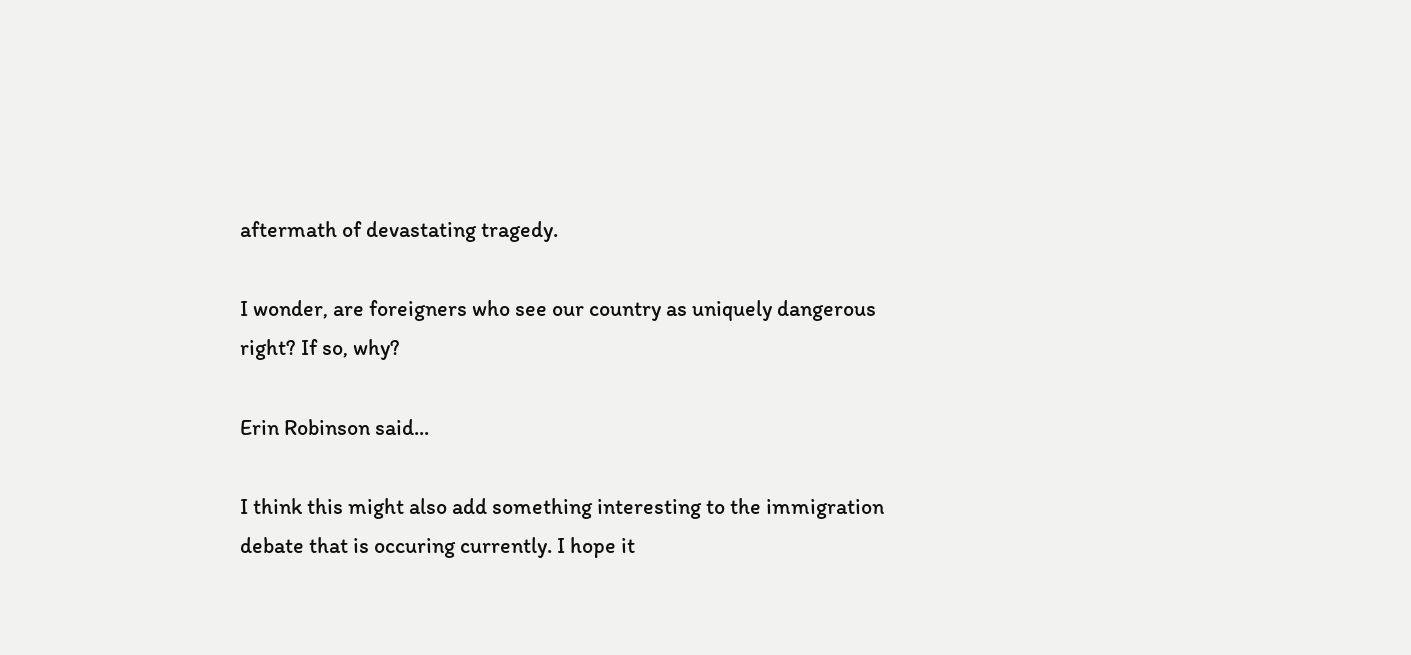aftermath of devastating tragedy.

I wonder, are foreigners who see our country as uniquely dangerous right? If so, why?

Erin Robinson said...

I think this might also add something interesting to the immigration debate that is occuring currently. I hope it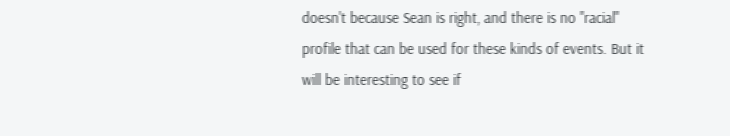doesn't because Sean is right, and there is no "racial" profile that can be used for these kinds of events. But it will be interesting to see if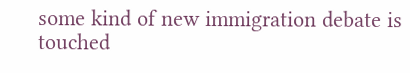some kind of new immigration debate is touched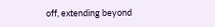off, extending beyond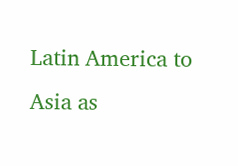Latin America to Asia as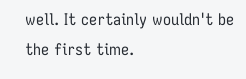well. It certainly wouldn't be the first time.